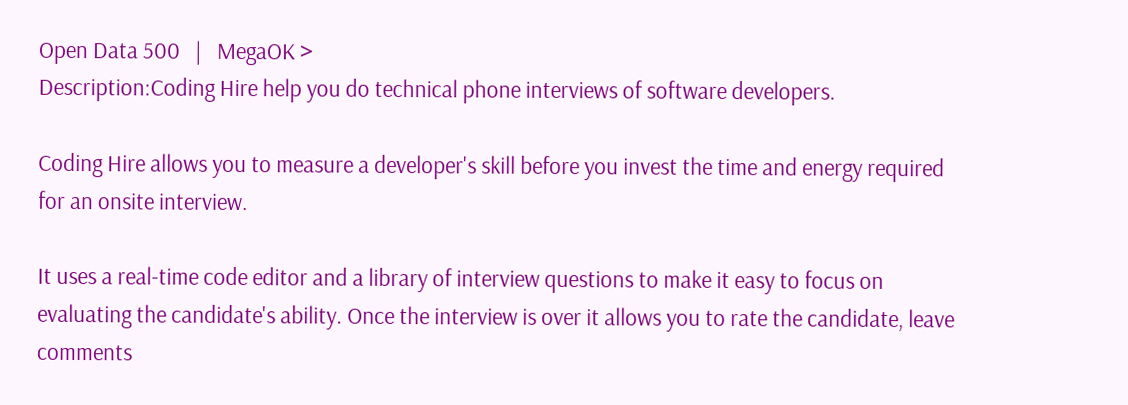Open Data 500   |   MegaOK >
Description:Coding Hire help you do technical phone interviews of software developers.

Coding Hire allows you to measure a developer's skill before you invest the time and energy required for an onsite interview.

It uses a real-time code editor and a library of interview questions to make it easy to focus on evaluating the candidate's ability. Once the interview is over it allows you to rate the candidate, leave comments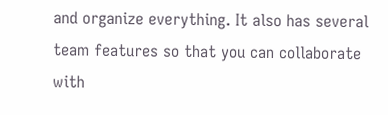and organize everything. It also has several team features so that you can collaborate with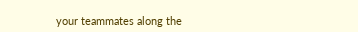your teammates along the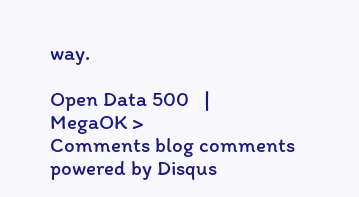way.

Open Data 500   |   MegaOK >
Comments blog comments powered by Disqus